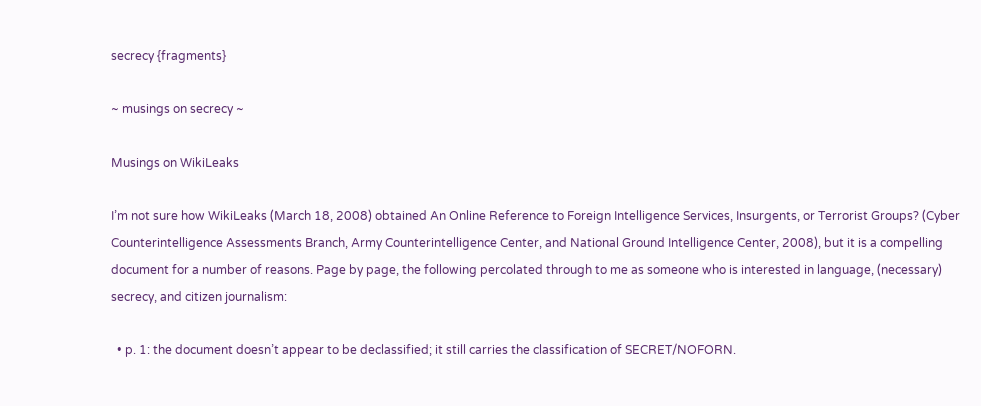secrecy {fragments}

~ musings on secrecy ~

Musings on WikiLeaks

I’m not sure how WikiLeaks (March 18, 2008) obtained An Online Reference to Foreign Intelligence Services, Insurgents, or Terrorist Groups? (Cyber Counterintelligence Assessments Branch, Army Counterintelligence Center, and National Ground Intelligence Center, 2008), but it is a compelling document for a number of reasons. Page by page, the following percolated through to me as someone who is interested in language, (necessary) secrecy, and citizen journalism:

  • p. 1: the document doesn’t appear to be declassified; it still carries the classification of SECRET/NOFORN.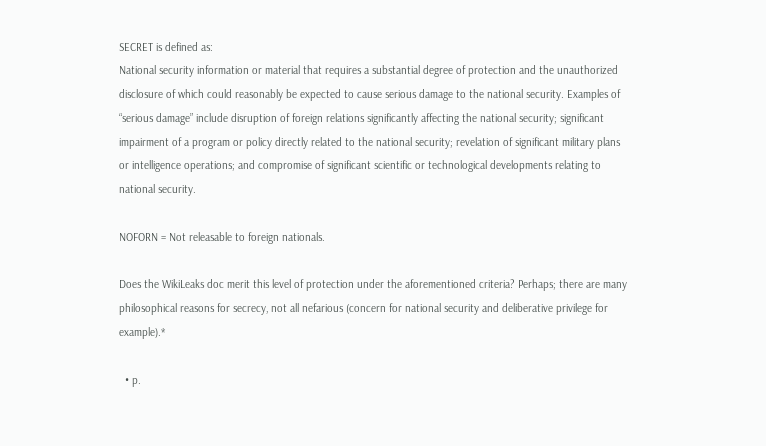SECRET is defined as:
National security information or material that requires a substantial degree of protection and the unauthorized disclosure of which could reasonably be expected to cause serious damage to the national security. Examples of “serious damage” include disruption of foreign relations significantly affecting the national security; significant impairment of a program or policy directly related to the national security; revelation of significant military plans or intelligence operations; and compromise of significant scientific or technological developments relating to national security.

NOFORN = Not releasable to foreign nationals.

Does the WikiLeaks doc merit this level of protection under the aforementioned criteria? Perhaps; there are many philosophical reasons for secrecy, not all nefarious (concern for national security and deliberative privilege for example).*

  • p.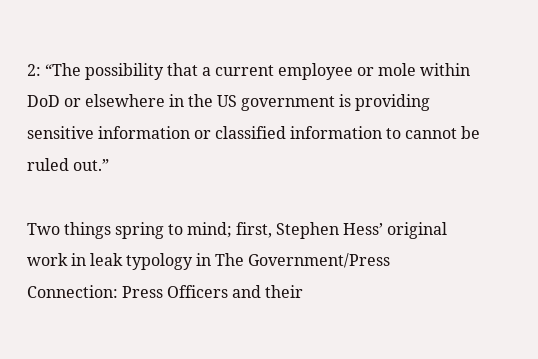2: “The possibility that a current employee or mole within DoD or elsewhere in the US government is providing sensitive information or classified information to cannot be ruled out.”

Two things spring to mind; first, Stephen Hess’ original work in leak typology in The Government/Press Connection: Press Officers and their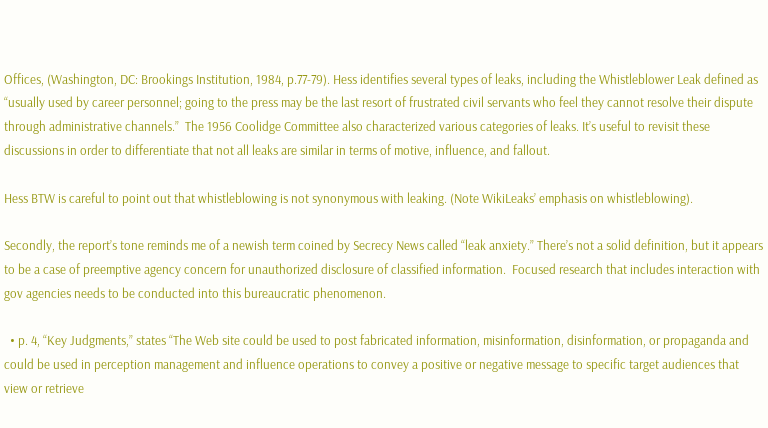Offices, (Washington, DC: Brookings Institution, 1984, p.77-79). Hess identifies several types of leaks, including the Whistleblower Leak defined as “usually used by career personnel; going to the press may be the last resort of frustrated civil servants who feel they cannot resolve their dispute through administrative channels.”  The 1956 Coolidge Committee also characterized various categories of leaks. It’s useful to revisit these discussions in order to differentiate that not all leaks are similar in terms of motive, influence, and fallout.

Hess BTW is careful to point out that whistleblowing is not synonymous with leaking. (Note WikiLeaks’ emphasis on whistleblowing).

Secondly, the report’s tone reminds me of a newish term coined by Secrecy News called “leak anxiety.” There’s not a solid definition, but it appears to be a case of preemptive agency concern for unauthorized disclosure of classified information.  Focused research that includes interaction with gov agencies needs to be conducted into this bureaucratic phenomenon.

  • p. 4, “Key Judgments,” states “The Web site could be used to post fabricated information, misinformation, disinformation, or propaganda and could be used in perception management and influence operations to convey a positive or negative message to specific target audiences that view or retrieve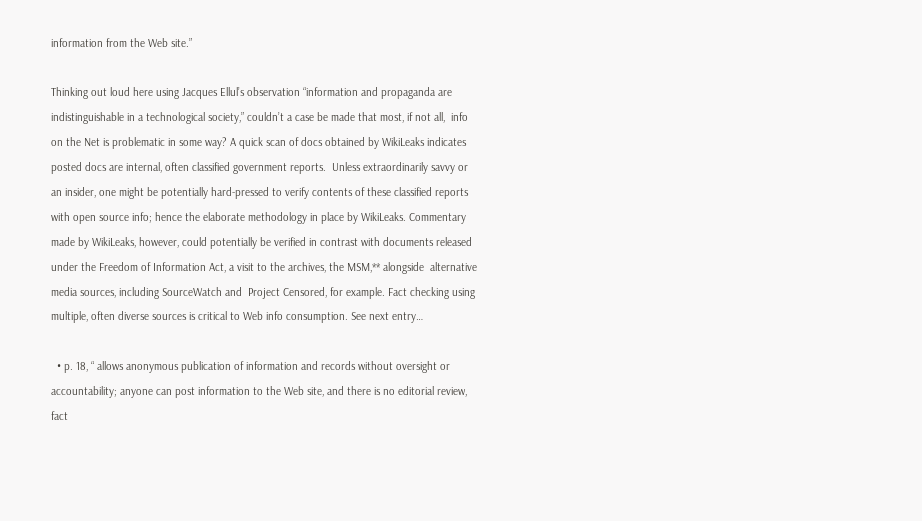information from the Web site.”

Thinking out loud here using Jacques Ellul’s observation “information and propaganda are indistinguishable in a technological society,” couldn’t a case be made that most, if not all,  info on the Net is problematic in some way? A quick scan of docs obtained by WikiLeaks indicates posted docs are internal, often classified government reports.  Unless extraordinarily savvy or an insider, one might be potentially hard-pressed to verify contents of these classified reports with open source info; hence the elaborate methodology in place by WikiLeaks. Commentary made by WikiLeaks, however, could potentially be verified in contrast with documents released under the Freedom of Information Act, a visit to the archives, the MSM,** alongside  alternative media sources, including SourceWatch and  Project Censored, for example. Fact checking using multiple, often diverse sources is critical to Web info consumption. See next entry…

  • p. 18, “ allows anonymous publication of information and records without oversight or accountability; anyone can post information to the Web site, and there is no editorial review, fact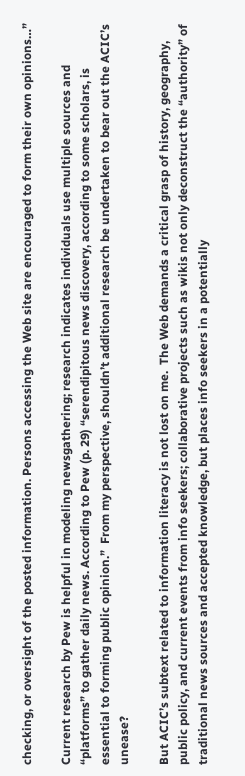checking, or oversight of the posted information. Persons accessing the Web site are encouraged to form their own opinions…”

Current research by Pew is helpful in modeling newsgathering; research indicates individuals use multiple sources and “platforms” to gather daily news. According to Pew (p. 29) “serendipitous news discovery, according to some scholars, is essential to forming public opinion.”  From my perspective, shouldn’t additional research be undertaken to bear out the ACIC’s unease?

But ACIC’s subtext related to information literacy is not lost on me.  The Web demands a critical grasp of history, geography, public policy, and current events from info seekers; collaborative projects such as wikis not only deconstruct the “authority” of traditional news sources and accepted knowledge, but places info seekers in a potentially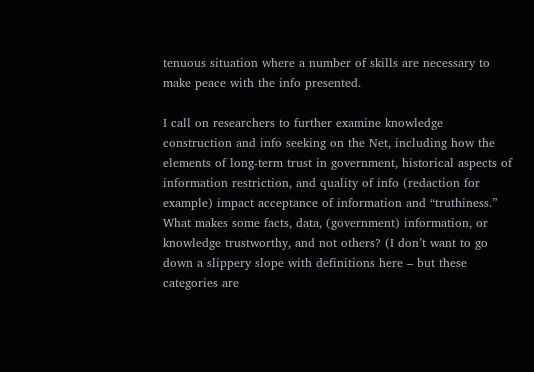tenuous situation where a number of skills are necessary to make peace with the info presented.

I call on researchers to further examine knowledge construction and info seeking on the Net, including how the elements of long-term trust in government, historical aspects of information restriction, and quality of info (redaction for example) impact acceptance of information and “truthiness.”  What makes some facts, data, (government) information, or knowledge trustworthy, and not others? (I don’t want to go down a slippery slope with definitions here – but these categories are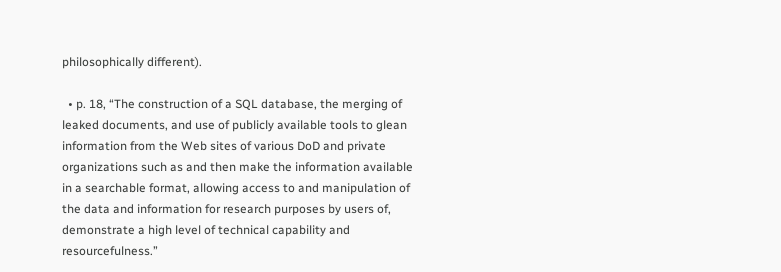philosophically different).

  • p. 18, “The construction of a SQL database, the merging of leaked documents, and use of publicly available tools to glean information from the Web sites of various DoD and private organizations such as and then make the information available in a searchable format, allowing access to and manipulation of the data and information for research purposes by users of, demonstrate a high level of technical capability and resourcefulness.”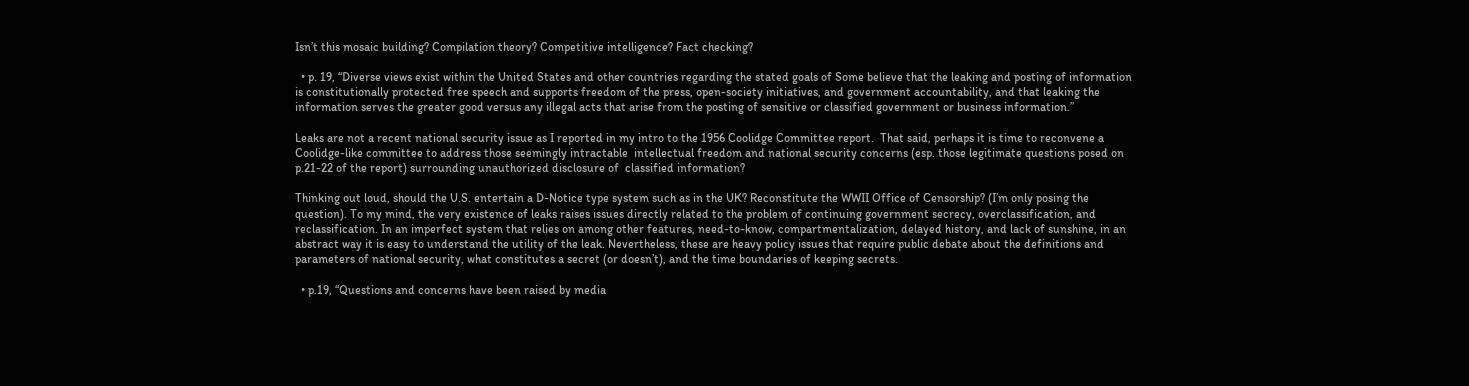Isn’t this mosaic building? Compilation theory? Competitive intelligence? Fact checking?

  • p. 19, “Diverse views exist within the United States and other countries regarding the stated goals of Some believe that the leaking and posting of information is constitutionally protected free speech and supports freedom of the press, open-society initiatives, and government accountability, and that leaking the information serves the greater good versus any illegal acts that arise from the posting of sensitive or classified government or business information.”

Leaks are not a recent national security issue as I reported in my intro to the 1956 Coolidge Committee report.  That said, perhaps it is time to reconvene a Coolidge-like committee to address those seemingly intractable  intellectual freedom and national security concerns (esp. those legitimate questions posed on p.21-22 of the report) surrounding unauthorized disclosure of  classified information?

Thinking out loud, should the U.S. entertain a D-Notice type system such as in the UK? Reconstitute the WWII Office of Censorship? (I’m only posing the question). To my mind, the very existence of leaks raises issues directly related to the problem of continuing government secrecy, overclassification, and reclassification. In an imperfect system that relies on among other features, need-to-know, compartmentalization, delayed history, and lack of sunshine, in an abstract way it is easy to understand the utility of the leak. Nevertheless, these are heavy policy issues that require public debate about the definitions and parameters of national security, what constitutes a secret (or doesn’t), and the time boundaries of keeping secrets.

  • p.19, “Questions and concerns have been raised by media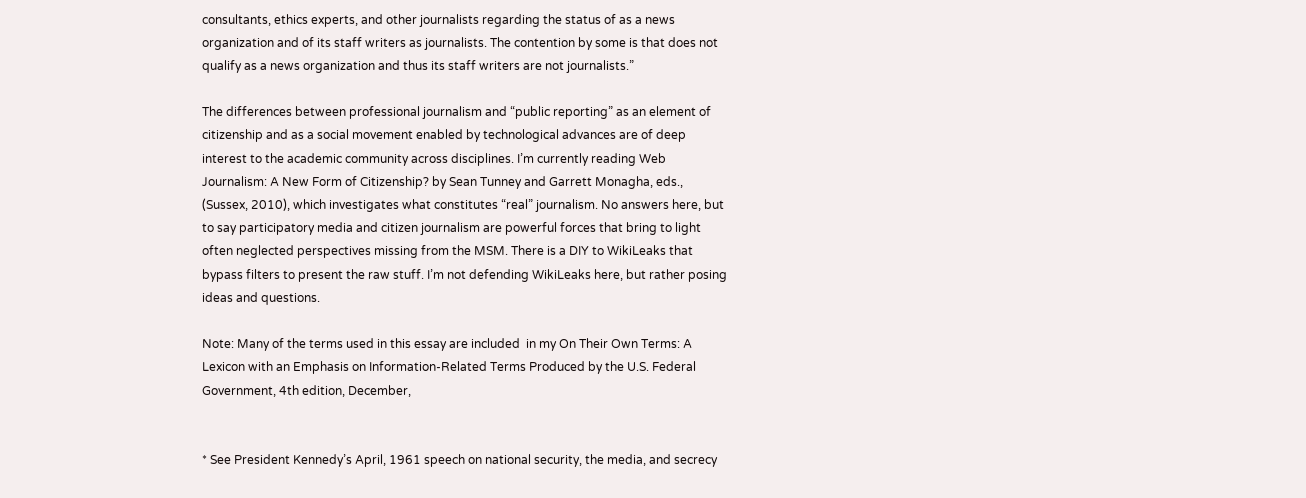consultants, ethics experts, and other journalists regarding the status of as a news organization and of its staff writers as journalists. The contention by some is that does not qualify as a news organization and thus its staff writers are not journalists.”

The differences between professional journalism and “public reporting” as an element of citizenship and as a social movement enabled by technological advances are of deep interest to the academic community across disciplines. I’m currently reading Web Journalism: A New Form of Citizenship? by Sean Tunney and Garrett Monagha, eds., (Sussex, 2010), which investigates what constitutes “real” journalism. No answers here, but to say participatory media and citizen journalism are powerful forces that bring to light often neglected perspectives missing from the MSM. There is a DIY to WikiLeaks that bypass filters to present the raw stuff. I’m not defending WikiLeaks here, but rather posing ideas and questions.

Note: Many of the terms used in this essay are included  in my On Their Own Terms: A Lexicon with an Emphasis on Information-Related Terms Produced by the U.S. Federal Government, 4th edition, December,


* See President Kennedy’s April, 1961 speech on national security, the media, and secrecy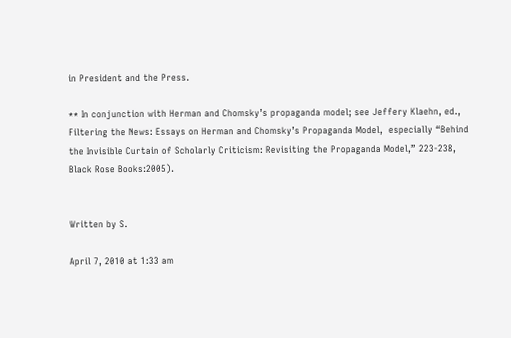in President and the Press.

** In conjunction with Herman and Chomsky’s propaganda model; see Jeffery Klaehn, ed.,  Filtering the News: Essays on Herman and Chomsky’s Propaganda Model,  especially “Behind the Invisible Curtain of Scholarly Criticism: Revisiting the Propaganda Model,” 223-238, Black Rose Books:2005).


Written by S.

April 7, 2010 at 1:33 am